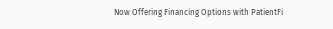Now Offering Financing Options with PatientFi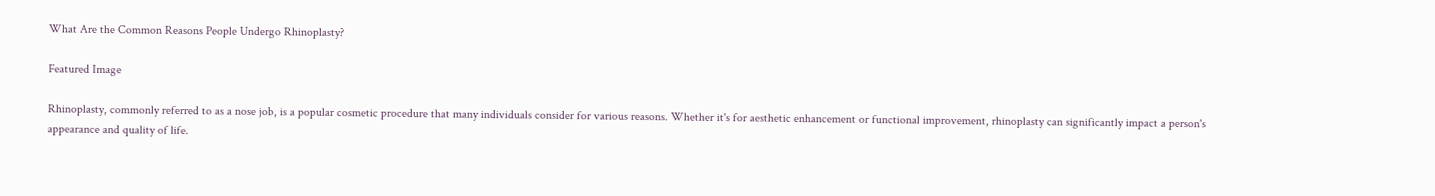What Are the Common Reasons People Undergo Rhinoplasty?

Featured Image

Rhinoplasty, commonly referred to as a nose job, is a popular cosmetic procedure that many individuals consider for various reasons. Whether it's for aesthetic enhancement or functional improvement, rhinoplasty can significantly impact a person's appearance and quality of life.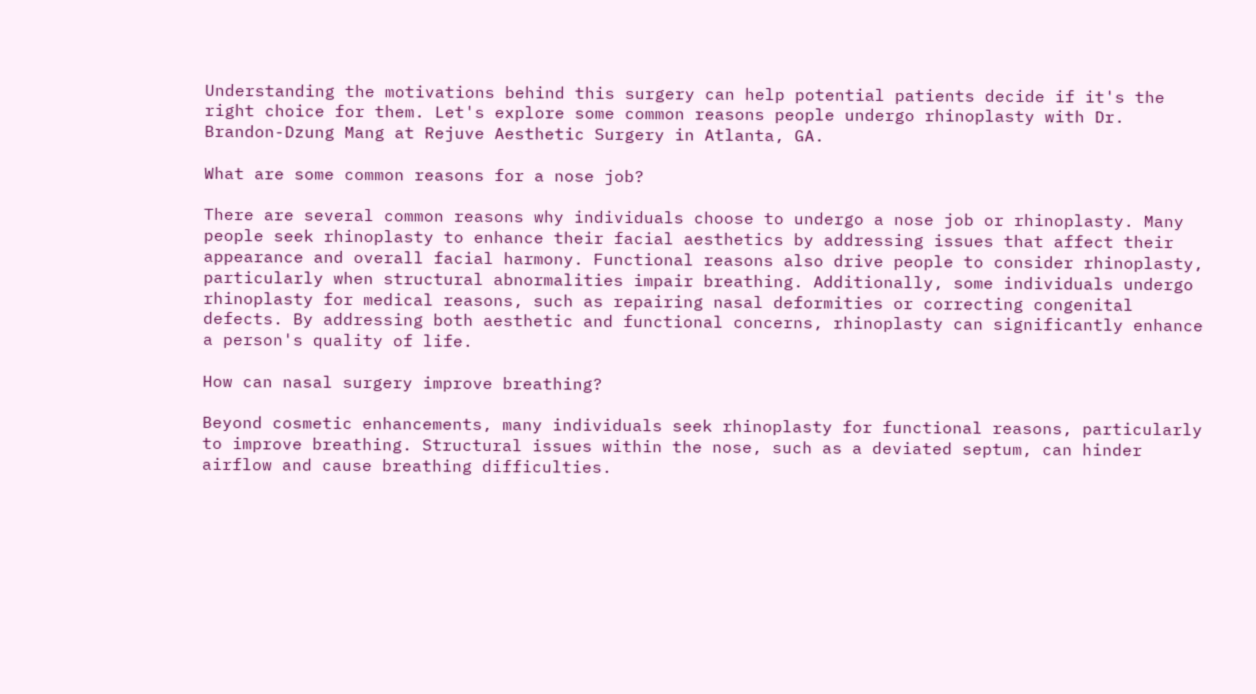Understanding the motivations behind this surgery can help potential patients decide if it's the right choice for them. Let's explore some common reasons people undergo rhinoplasty with Dr. Brandon-Dzung Mang at Rejuve Aesthetic Surgery in Atlanta, GA.

What are some common reasons for a nose job?

There are several common reasons why individuals choose to undergo a nose job or rhinoplasty. Many people seek rhinoplasty to enhance their facial aesthetics by addressing issues that affect their appearance and overall facial harmony. Functional reasons also drive people to consider rhinoplasty, particularly when structural abnormalities impair breathing. Additionally, some individuals undergo rhinoplasty for medical reasons, such as repairing nasal deformities or correcting congenital defects. By addressing both aesthetic and functional concerns, rhinoplasty can significantly enhance a person's quality of life.

How can nasal surgery improve breathing?

Beyond cosmetic enhancements, many individuals seek rhinoplasty for functional reasons, particularly to improve breathing. Structural issues within the nose, such as a deviated septum, can hinder airflow and cause breathing difficulties.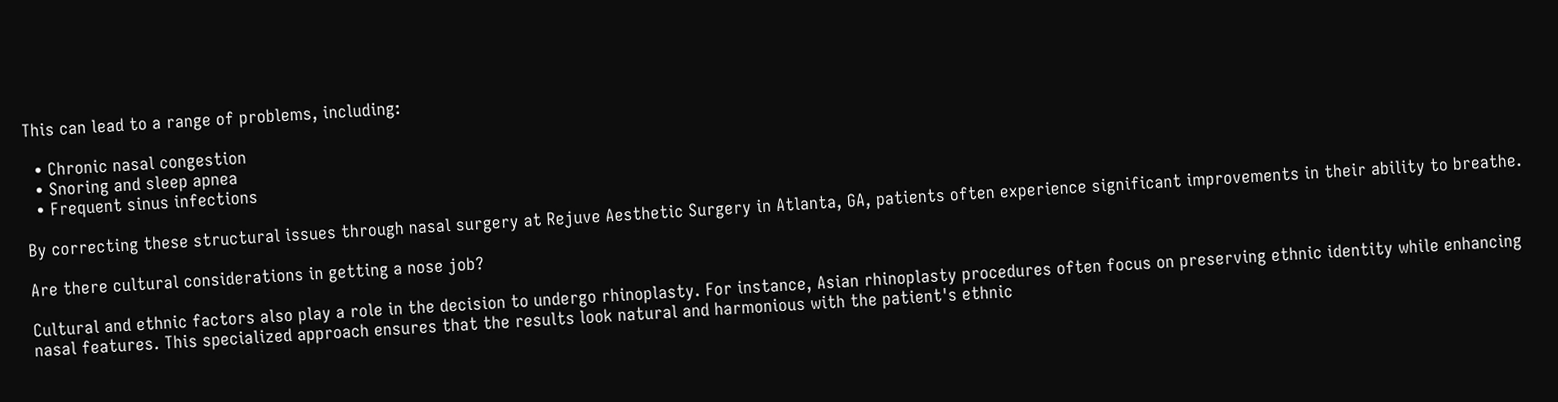This can lead to a range of problems, including:

  • Chronic nasal congestion
  • Snoring and sleep apnea
  • Frequent sinus infections

By correcting these structural issues through nasal surgery at Rejuve Aesthetic Surgery in Atlanta, GA, patients often experience significant improvements in their ability to breathe.

Are there cultural considerations in getting a nose job?

Cultural and ethnic factors also play a role in the decision to undergo rhinoplasty. For instance, Asian rhinoplasty procedures often focus on preserving ethnic identity while enhancing nasal features. This specialized approach ensures that the results look natural and harmonious with the patient's ethnic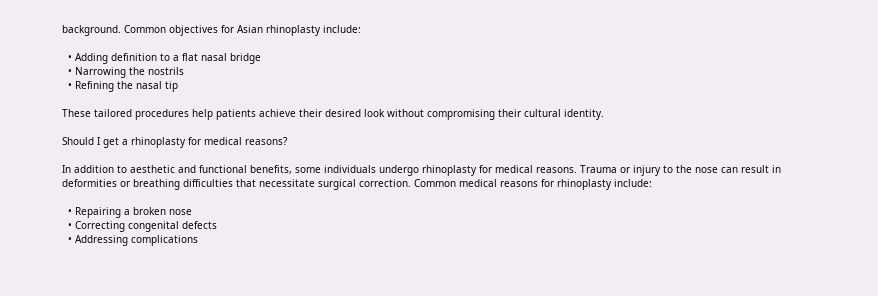background. Common objectives for Asian rhinoplasty include:

  • Adding definition to a flat nasal bridge
  • Narrowing the nostrils
  • Refining the nasal tip

These tailored procedures help patients achieve their desired look without compromising their cultural identity.

Should I get a rhinoplasty for medical reasons?

In addition to aesthetic and functional benefits, some individuals undergo rhinoplasty for medical reasons. Trauma or injury to the nose can result in deformities or breathing difficulties that necessitate surgical correction. Common medical reasons for rhinoplasty include:

  • Repairing a broken nose
  • Correcting congenital defects
  • Addressing complications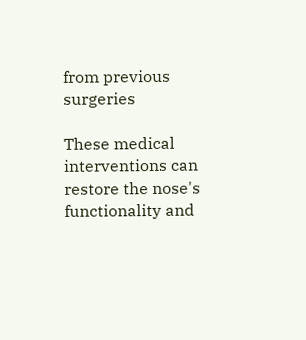from previous surgeries

These medical interventions can restore the nose's functionality and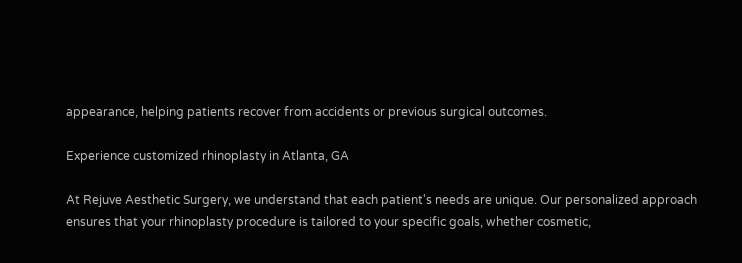appearance, helping patients recover from accidents or previous surgical outcomes.

Experience customized rhinoplasty in Atlanta, GA

At Rejuve Aesthetic Surgery, we understand that each patient's needs are unique. Our personalized approach ensures that your rhinoplasty procedure is tailored to your specific goals, whether cosmetic,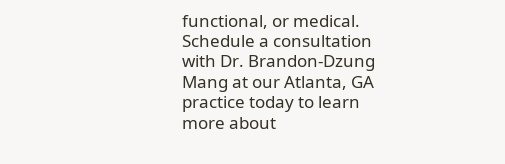functional, or medical. Schedule a consultation with Dr. Brandon-Dzung Mang at our Atlanta, GA practice today to learn more about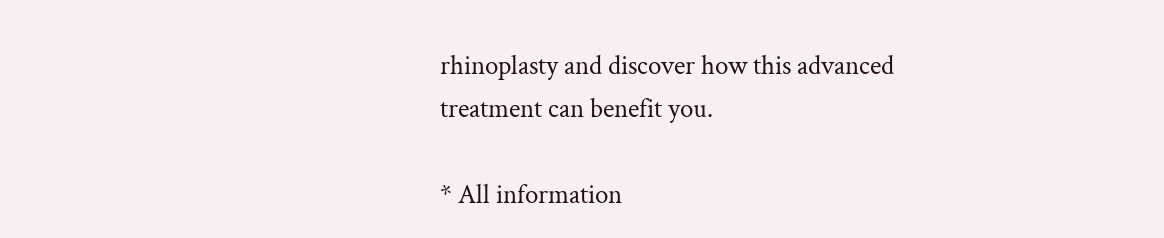rhinoplasty and discover how this advanced treatment can benefit you.

* All information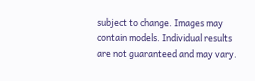subject to change. Images may contain models. Individual results are not guaranteed and may vary.